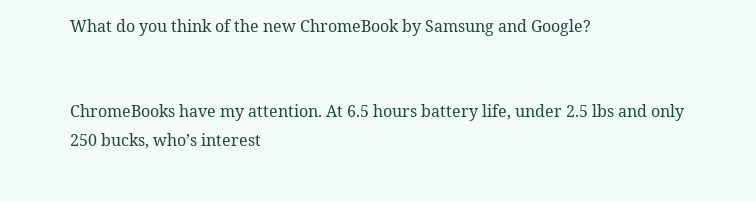What do you think of the new ChromeBook by Samsung and Google?


ChromeBooks have my attention. At 6.5 hours battery life, under 2.5 lbs and only 250 bucks, who’s interest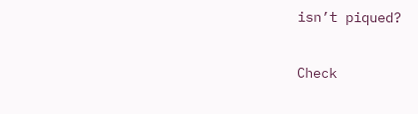isn’t piqued?

Check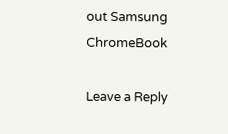out Samsung ChromeBook

Leave a Reply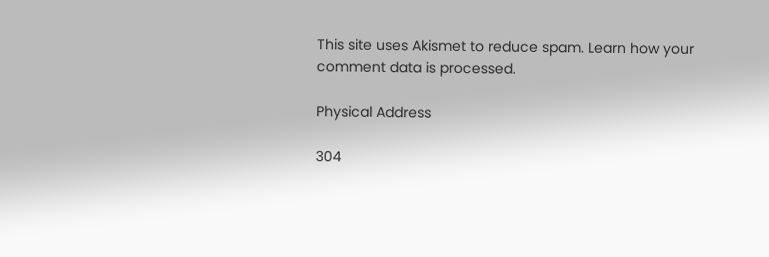This site uses Akismet to reduce spam. Learn how your comment data is processed.

Physical Address

304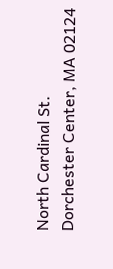North Cardinal St.
Dorchester Center, MA 02124